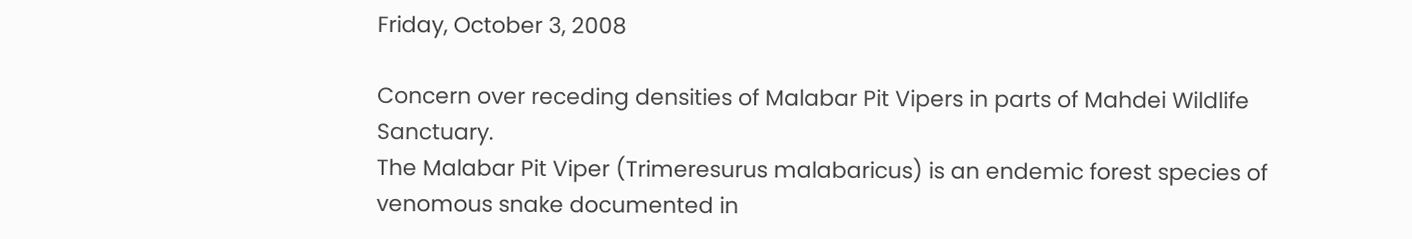Friday, October 3, 2008

Concern over receding densities of Malabar Pit Vipers in parts of Mahdei Wildlife Sanctuary.
The Malabar Pit Viper (Trimeresurus malabaricus) is an endemic forest species of venomous snake documented in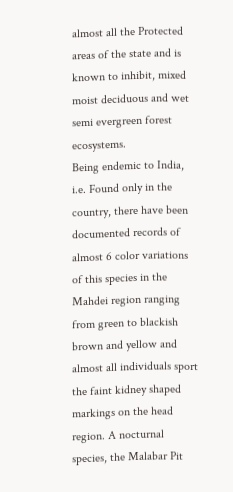almost all the Protected areas of the state and is known to inhibit, mixed moist deciduous and wet semi evergreen forest ecosystems.
Being endemic to India, i.e. Found only in the country, there have been documented records of almost 6 color variations of this species in the Mahdei region ranging from green to blackish brown and yellow and almost all individuals sport the faint kidney shaped markings on the head region. A nocturnal species, the Malabar Pit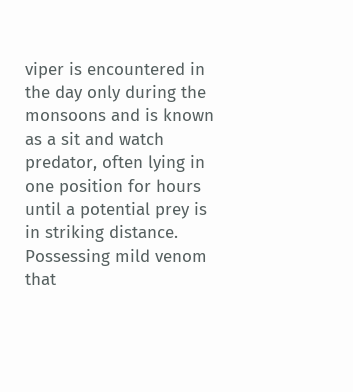viper is encountered in the day only during the monsoons and is known as a sit and watch predator, often lying in one position for hours until a potential prey is in striking distance. Possessing mild venom that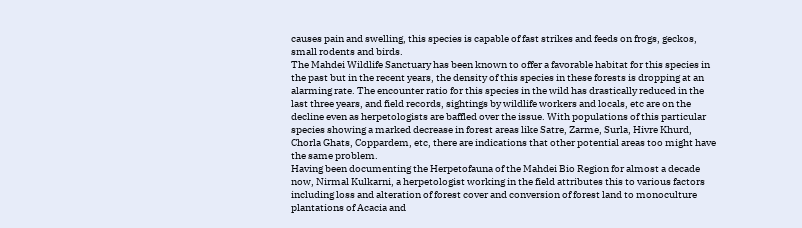causes pain and swelling, this species is capable of fast strikes and feeds on frogs, geckos, small rodents and birds.
The Mahdei Wildlife Sanctuary has been known to offer a favorable habitat for this species in the past but in the recent years, the density of this species in these forests is dropping at an alarming rate. The encounter ratio for this species in the wild has drastically reduced in the last three years, and field records, sightings by wildlife workers and locals, etc are on the decline even as herpetologists are baffled over the issue. With populations of this particular species showing a marked decrease in forest areas like Satre, Zarme, Surla, Hivre Khurd, Chorla Ghats, Coppardem, etc, there are indications that other potential areas too might have the same problem.
Having been documenting the Herpetofauna of the Mahdei Bio Region for almost a decade now, Nirmal Kulkarni, a herpetologist working in the field attributes this to various factors including loss and alteration of forest cover and conversion of forest land to monoculture plantations of Acacia and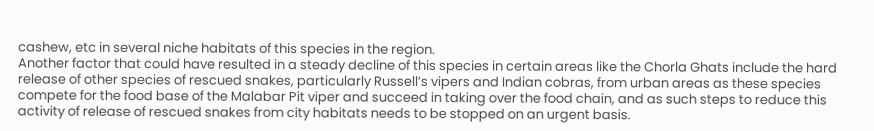cashew, etc in several niche habitats of this species in the region.
Another factor that could have resulted in a steady decline of this species in certain areas like the Chorla Ghats include the hard release of other species of rescued snakes, particularly Russell’s vipers and Indian cobras, from urban areas as these species compete for the food base of the Malabar Pit viper and succeed in taking over the food chain, and as such steps to reduce this activity of release of rescued snakes from city habitats needs to be stopped on an urgent basis.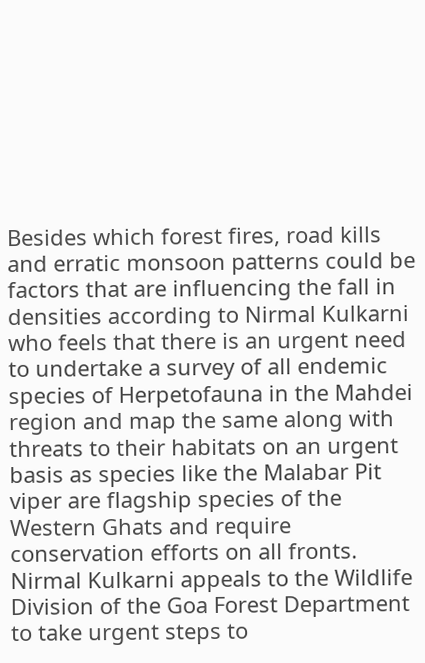Besides which forest fires, road kills and erratic monsoon patterns could be factors that are influencing the fall in densities according to Nirmal Kulkarni who feels that there is an urgent need to undertake a survey of all endemic species of Herpetofauna in the Mahdei region and map the same along with threats to their habitats on an urgent basis as species like the Malabar Pit viper are flagship species of the Western Ghats and require conservation efforts on all fronts.
Nirmal Kulkarni appeals to the Wildlife Division of the Goa Forest Department to take urgent steps to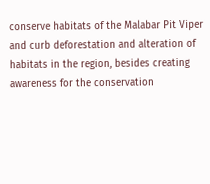conserve habitats of the Malabar Pit Viper and curb deforestation and alteration of habitats in the region, besides creating awareness for the conservation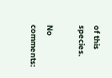of this species.

No comments: